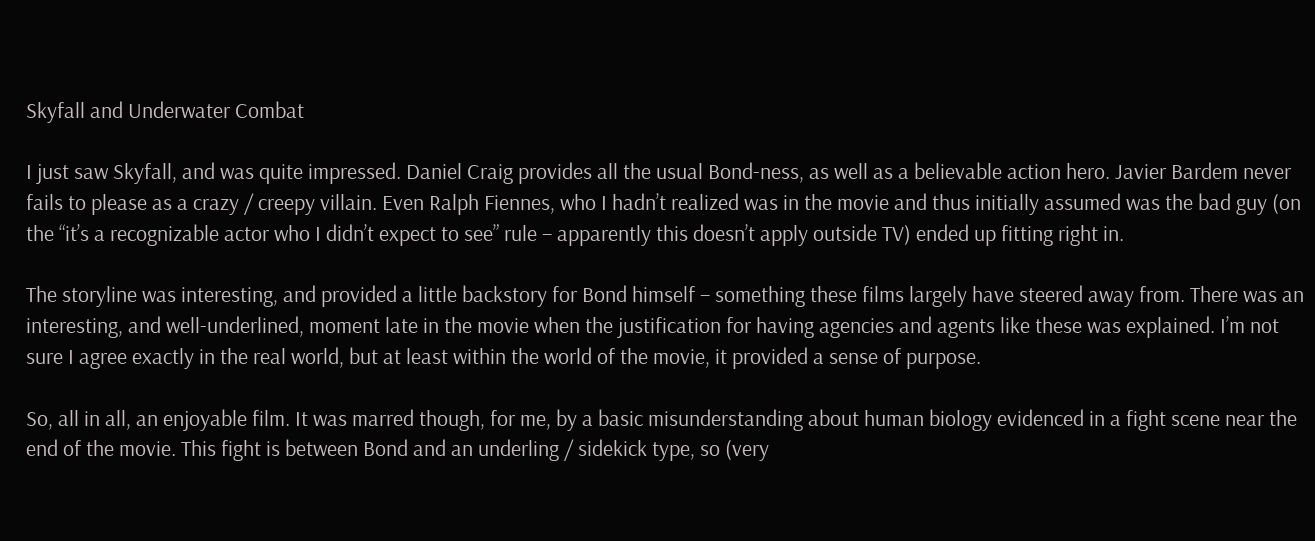Skyfall and Underwater Combat

I just saw Skyfall, and was quite impressed. Daniel Craig provides all the usual Bond-ness, as well as a believable action hero. Javier Bardem never fails to please as a crazy / creepy villain. Even Ralph Fiennes, who I hadn’t realized was in the movie and thus initially assumed was the bad guy (on the “it’s a recognizable actor who I didn’t expect to see” rule – apparently this doesn’t apply outside TV) ended up fitting right in.

The storyline was interesting, and provided a little backstory for Bond himself – something these films largely have steered away from. There was an interesting, and well-underlined, moment late in the movie when the justification for having agencies and agents like these was explained. I’m not sure I agree exactly in the real world, but at least within the world of the movie, it provided a sense of purpose.

So, all in all, an enjoyable film. It was marred though, for me, by a basic misunderstanding about human biology evidenced in a fight scene near the end of the movie. This fight is between Bond and an underling / sidekick type, so (very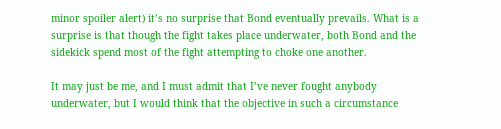minor spoiler alert) it’s no surprise that Bond eventually prevails. What is a surprise is that though the fight takes place underwater, both Bond and the sidekick spend most of the fight attempting to choke one another.

It may just be me, and I must admit that I’ve never fought anybody underwater, but I would think that the objective in such a circumstance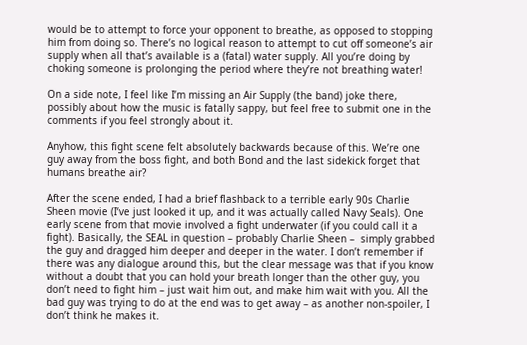would be to attempt to force your opponent to breathe, as opposed to stopping him from doing so. There’s no logical reason to attempt to cut off someone’s air supply when all that’s available is a (fatal) water supply. All you’re doing by choking someone is prolonging the period where they’re not breathing water!

On a side note, I feel like I’m missing an Air Supply (the band) joke there, possibly about how the music is fatally sappy, but feel free to submit one in the comments if you feel strongly about it.

Anyhow, this fight scene felt absolutely backwards because of this. We’re one guy away from the boss fight, and both Bond and the last sidekick forget that humans breathe air?

After the scene ended, I had a brief flashback to a terrible early 90s Charlie Sheen movie (I’ve just looked it up, and it was actually called Navy Seals). One early scene from that movie involved a fight underwater (if you could call it a fight). Basically, the SEAL in question – probably Charlie Sheen –  simply grabbed the guy and dragged him deeper and deeper in the water. I don’t remember if there was any dialogue around this, but the clear message was that if you know without a doubt that you can hold your breath longer than the other guy, you don’t need to fight him – just wait him out, and make him wait with you. All the bad guy was trying to do at the end was to get away – as another non-spoiler, I don’t think he makes it.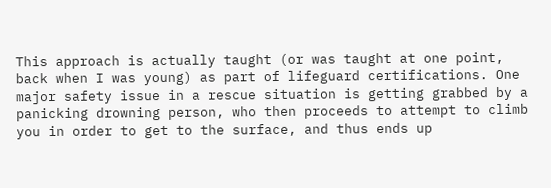This approach is actually taught (or was taught at one point, back when I was young) as part of lifeguard certifications. One major safety issue in a rescue situation is getting grabbed by a panicking drowning person, who then proceeds to attempt to climb you in order to get to the surface, and thus ends up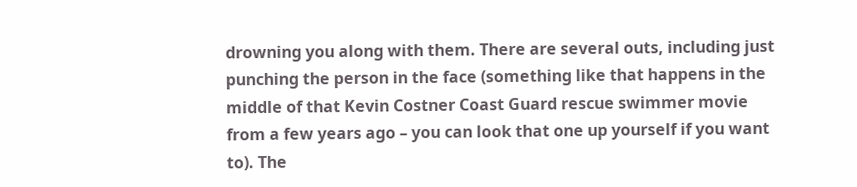drowning you along with them. There are several outs, including just punching the person in the face (something like that happens in the middle of that Kevin Costner Coast Guard rescue swimmer movie from a few years ago – you can look that one up yourself if you want to). The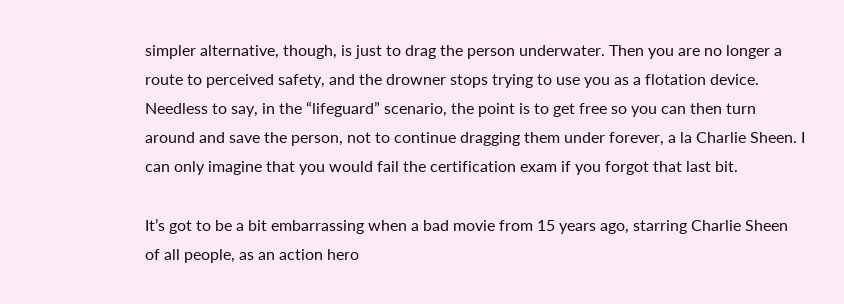simpler alternative, though, is just to drag the person underwater. Then you are no longer a route to perceived safety, and the drowner stops trying to use you as a flotation device. Needless to say, in the “lifeguard” scenario, the point is to get free so you can then turn around and save the person, not to continue dragging them under forever, a la Charlie Sheen. I can only imagine that you would fail the certification exam if you forgot that last bit.

It’s got to be a bit embarrassing when a bad movie from 15 years ago, starring Charlie Sheen of all people, as an action hero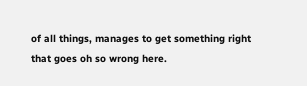of all things, manages to get something right that goes oh so wrong here.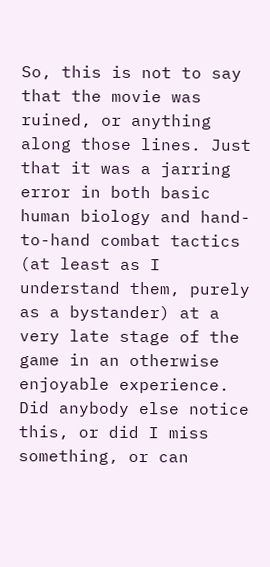So, this is not to say that the movie was ruined, or anything along those lines. Just that it was a jarring error in both basic human biology and hand-to-hand combat tactics (at least as I understand them, purely as a bystander) at a very late stage of the game in an otherwise enjoyable experience. Did anybody else notice this, or did I miss something, or can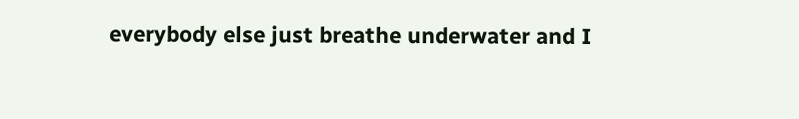everybody else just breathe underwater and I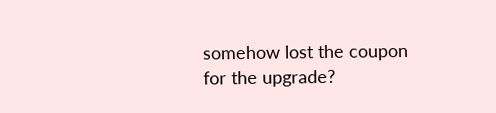somehow lost the coupon for the upgrade?